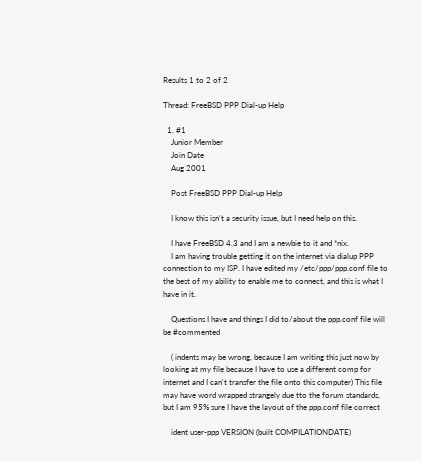Results 1 to 2 of 2

Thread: FreeBSD PPP Dial-up Help

  1. #1
    Junior Member
    Join Date
    Aug 2001

    Post FreeBSD PPP Dial-up Help

    I know this isn't a security issue, but I need help on this.

    I have FreeBSD 4.3 and I am a newbie to it and *nix.
    I am having trouble getting it on the internet via dialup PPP connection to my ISP. I have edited my /etc/ppp/ppp.conf file to the best of my ability to enable me to connect, and this is what I have in it.

    Questions I have and things I did to/about the ppp.conf file will be #commented

    ( indents may be wrong, because I am writing this just now by looking at my file because I have to use a different comp for internet and I can't transfer the file onto this computer) This file may have word wrapped strangely due tto the forum standards, but I am 95% sure I have the layout of the ppp.conf file correct

    ident user-ppp VERSION (built COMPILATIONDATE)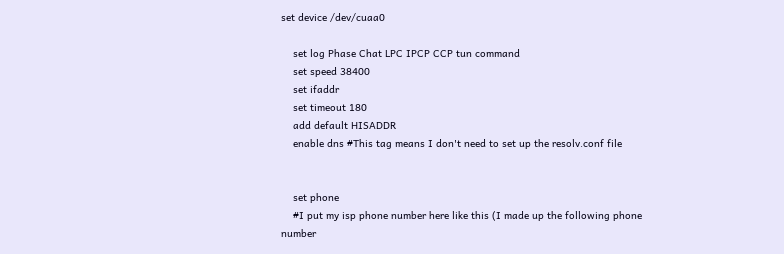set device /dev/cuaa0

    set log Phase Chat LPC IPCP CCP tun command
    set speed 38400
    set ifaddr
    set timeout 180
    add default HISADDR
    enable dns #This tag means I don't need to set up the resolv.conf file


    set phone
    #I put my isp phone number here like this (I made up the following phone number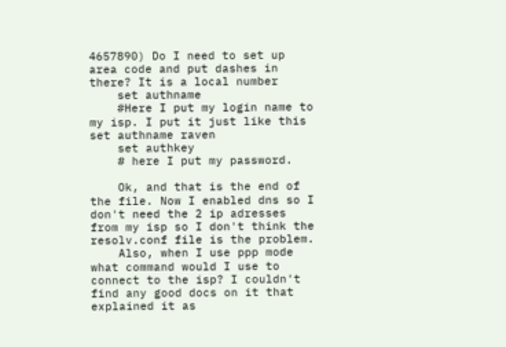4657890) Do I need to set up area code and put dashes in there? It is a local number
    set authname
    #Here I put my login name to my isp. I put it just like this set authname raven
    set authkey
    # here I put my password.

    Ok, and that is the end of the file. Now I enabled dns so I don't need the 2 ip adresses from my isp so I don't think the resolv.conf file is the problem.
    Also, when I use ppp mode what command would I use to connect to the isp? I couldn't find any good docs on it that explained it as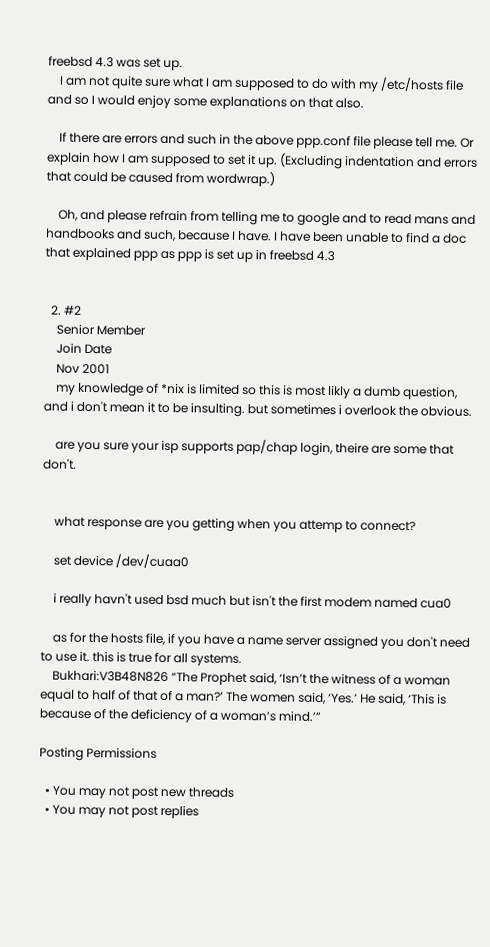freebsd 4.3 was set up.
    I am not quite sure what I am supposed to do with my /etc/hosts file and so I would enjoy some explanations on that also.

    If there are errors and such in the above ppp.conf file please tell me. Or explain how I am supposed to set it up. (Excluding indentation and errors that could be caused from wordwrap.)

    Oh, and please refrain from telling me to google and to read mans and handbooks and such, because I have. I have been unable to find a doc that explained ppp as ppp is set up in freebsd 4.3


  2. #2
    Senior Member
    Join Date
    Nov 2001
    my knowledge of *nix is limited so this is most likly a dumb question, and i don't mean it to be insulting. but sometimes i overlook the obvious.

    are you sure your isp supports pap/chap login, theire are some that don't.


    what response are you getting when you attemp to connect?

    set device /dev/cuaa0

    i really havn't used bsd much but isn't the first modem named cua0

    as for the hosts file, if you have a name server assigned you don't need to use it. this is true for all systems.
    Bukhari:V3B48N826 “The Prophet said, ‘Isn’t the witness of a woman equal to half of that of a man?’ The women said, ‘Yes.’ He said, ‘This is because of the deficiency of a woman’s mind.’”

Posting Permissions

  • You may not post new threads
  • You may not post replies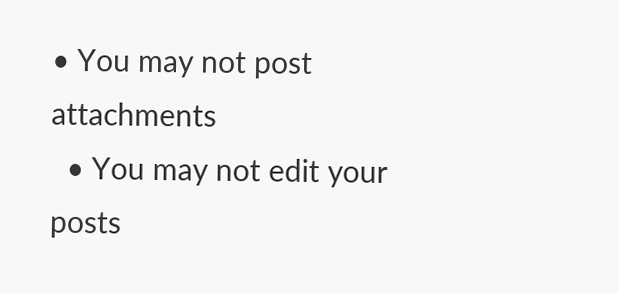• You may not post attachments
  • You may not edit your posts